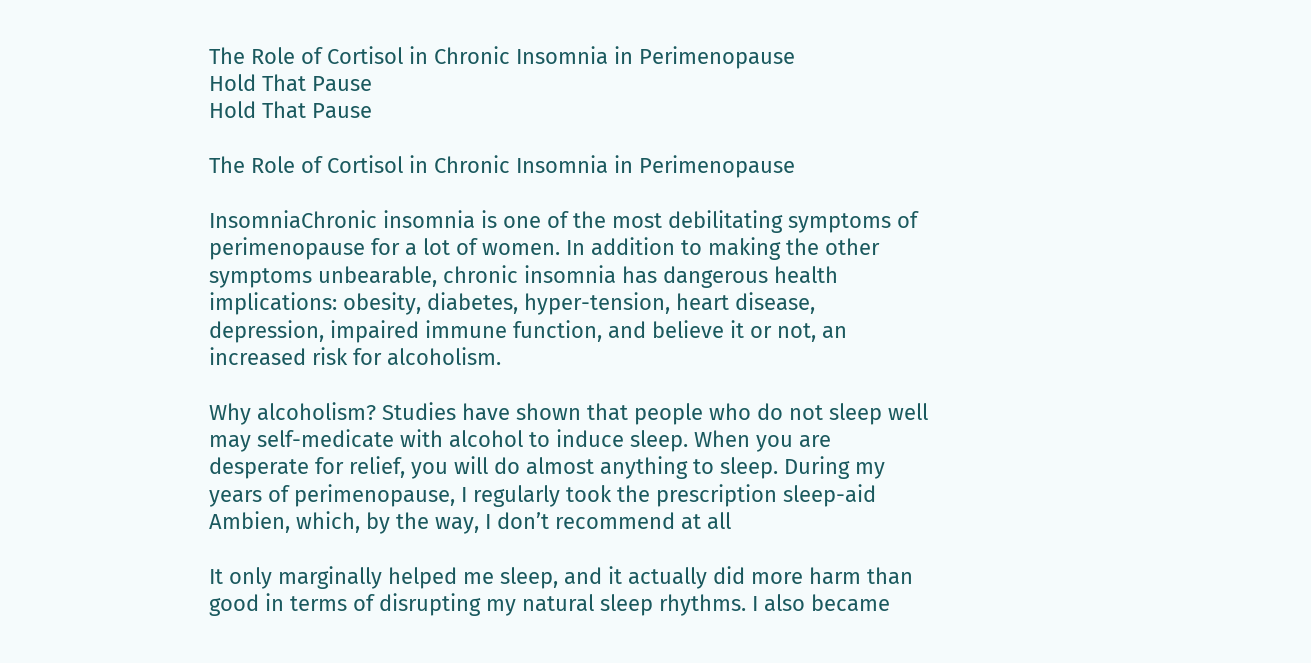The Role of Cortisol in Chronic Insomnia in Perimenopause
Hold That Pause
Hold That Pause

The Role of Cortisol in Chronic Insomnia in Perimenopause

InsomniaChronic insomnia is one of the most debilitating symptoms of perimenopause for a lot of women. In addition to making the other symptoms unbearable, chronic insomnia has dangerous health implications: obesity, diabetes, hyper-tension, heart disease, depression, impaired immune function, and believe it or not, an increased risk for alcoholism.

Why alcoholism? Studies have shown that people who do not sleep well may self-medicate with alcohol to induce sleep. When you are desperate for relief, you will do almost anything to sleep. During my years of perimenopause, I regularly took the prescription sleep-aid Ambien, which, by the way, I don’t recommend at all

It only marginally helped me sleep, and it actually did more harm than good in terms of disrupting my natural sleep rhythms. I also became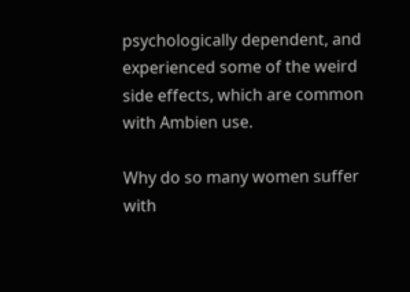psychologically dependent, and experienced some of the weird side effects, which are common with Ambien use.

Why do so many women suffer with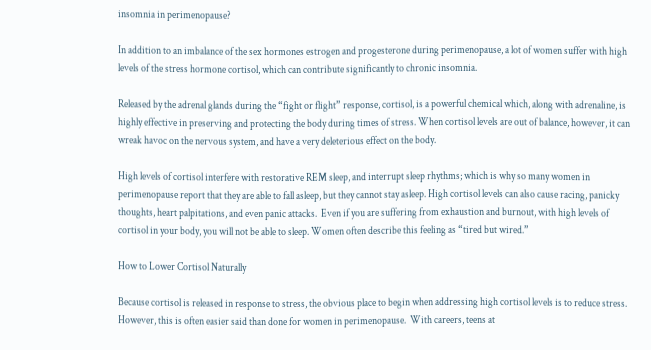insomnia in perimenopause?

In addition to an imbalance of the sex hormones estrogen and progesterone during perimenopause, a lot of women suffer with high levels of the stress hormone cortisol, which can contribute significantly to chronic insomnia.

Released by the adrenal glands during the “fight or flight” response, cortisol, is a powerful chemical which, along with adrenaline, is highly effective in preserving and protecting the body during times of stress. When cortisol levels are out of balance, however, it can wreak havoc on the nervous system, and have a very deleterious effect on the body.

High levels of cortisol interfere with restorative REM sleep, and interrupt sleep rhythms; which is why so many women in perimenopause report that they are able to fall asleep, but they cannot stay asleep. High cortisol levels can also cause racing, panicky thoughts, heart palpitations, and even panic attacks.  Even if you are suffering from exhaustion and burnout, with high levels of cortisol in your body, you will not be able to sleep. Women often describe this feeling as “tired but wired.”

How to Lower Cortisol Naturally

Because cortisol is released in response to stress, the obvious place to begin when addressing high cortisol levels is to reduce stress.  However, this is often easier said than done for women in perimenopause.  With careers, teens at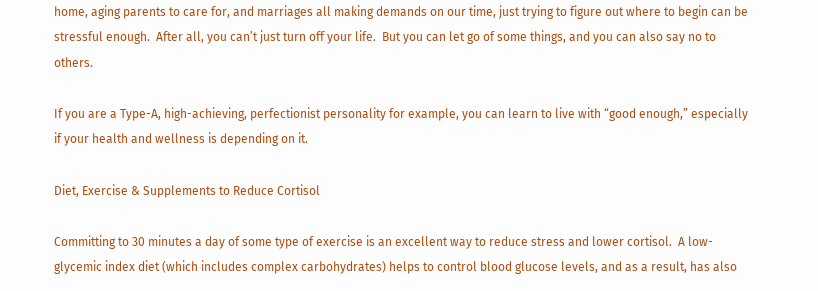home, aging parents to care for, and marriages all making demands on our time, just trying to figure out where to begin can be stressful enough.  After all, you can’t just turn off your life.  But you can let go of some things, and you can also say no to others.

If you are a Type-A, high-achieving, perfectionist personality for example, you can learn to live with “good enough,” especially if your health and wellness is depending on it.

Diet, Exercise & Supplements to Reduce Cortisol

Committing to 30 minutes a day of some type of exercise is an excellent way to reduce stress and lower cortisol.  A low-glycemic index diet (which includes complex carbohydrates) helps to control blood glucose levels, and as a result, has also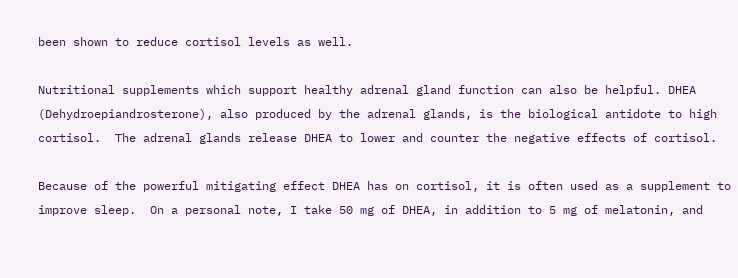been shown to reduce cortisol levels as well.

Nutritional supplements which support healthy adrenal gland function can also be helpful. DHEA (Dehydroepiandrosterone), also produced by the adrenal glands, is the biological antidote to high cortisol.  The adrenal glands release DHEA to lower and counter the negative effects of cortisol.

Because of the powerful mitigating effect DHEA has on cortisol, it is often used as a supplement to improve sleep.  On a personal note, I take 50 mg of DHEA, in addition to 5 mg of melatonin, and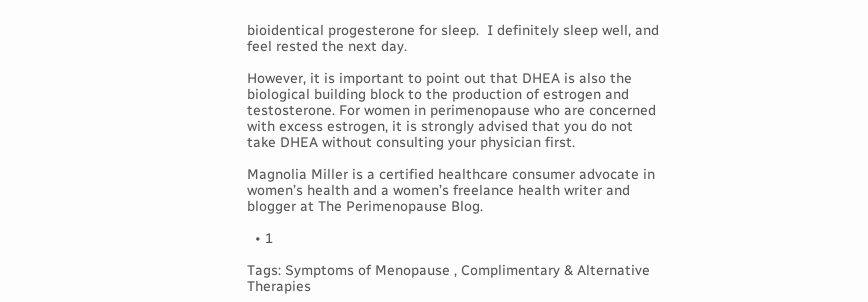bioidentical progesterone for sleep.  I definitely sleep well, and feel rested the next day.

However, it is important to point out that DHEA is also the biological building block to the production of estrogen and testosterone. For women in perimenopause who are concerned with excess estrogen, it is strongly advised that you do not take DHEA without consulting your physician first.

Magnolia Miller is a certified healthcare consumer advocate in women’s health and a women’s freelance health writer and blogger at The Perimenopause Blog.

  • 1

Tags: Symptoms of Menopause , Complimentary & Alternative Therapies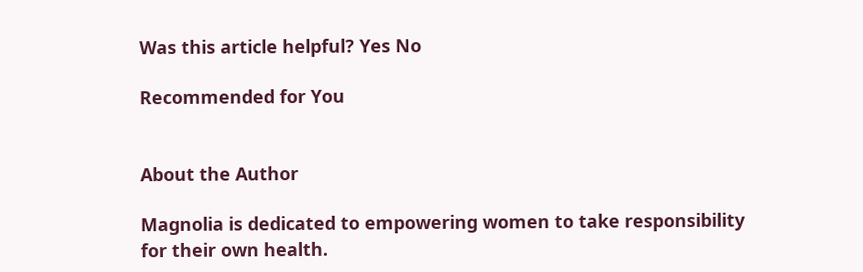Was this article helpful? Yes No

Recommended for You


About the Author

Magnolia is dedicated to empowering women to take responsibility for their own health.